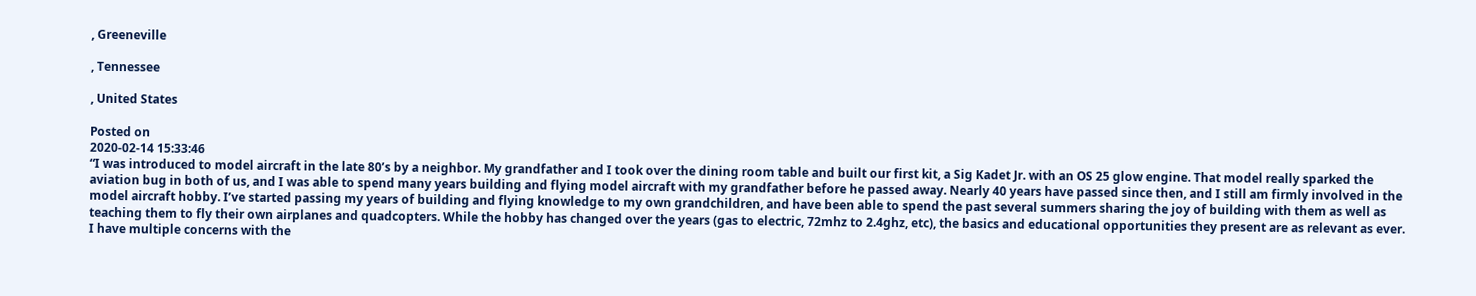, Greeneville

, Tennessee

, United States

Posted on
2020-02-14 15:33:46
“I was introduced to model aircraft in the late 80’s by a neighbor. My grandfather and I took over the dining room table and built our first kit, a Sig Kadet Jr. with an OS 25 glow engine. That model really sparked the aviation bug in both of us, and I was able to spend many years building and flying model aircraft with my grandfather before he passed away. Nearly 40 years have passed since then, and I still am firmly involved in the model aircraft hobby. I’ve started passing my years of building and flying knowledge to my own grandchildren, and have been able to spend the past several summers sharing the joy of building with them as well as teaching them to fly their own airplanes and quadcopters. While the hobby has changed over the years (gas to electric, 72mhz to 2.4ghz, etc), the basics and educational opportunities they present are as relevant as ever. I have multiple concerns with the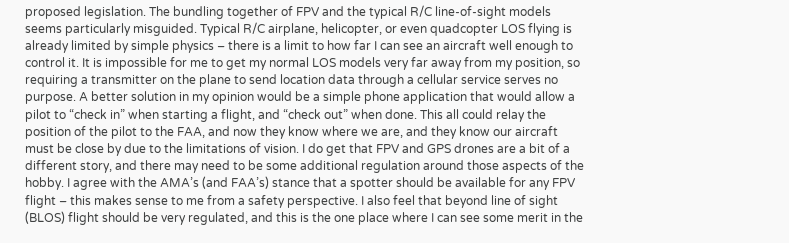proposed legislation. The bundling together of FPV and the typical R/C line-of-sight models seems particularly misguided. Typical R/C airplane, helicopter, or even quadcopter LOS flying is already limited by simple physics – there is a limit to how far I can see an aircraft well enough to control it. It is impossible for me to get my normal LOS models very far away from my position, so requiring a transmitter on the plane to send location data through a cellular service serves no purpose. A better solution in my opinion would be a simple phone application that would allow a pilot to “check in” when starting a flight, and “check out” when done. This all could relay the position of the pilot to the FAA, and now they know where we are, and they know our aircraft must be close by due to the limitations of vision. I do get that FPV and GPS drones are a bit of a different story, and there may need to be some additional regulation around those aspects of the hobby. I agree with the AMA’s (and FAA’s) stance that a spotter should be available for any FPV flight – this makes sense to me from a safety perspective. I also feel that beyond line of sight (BLOS) flight should be very regulated, and this is the one place where I can see some merit in the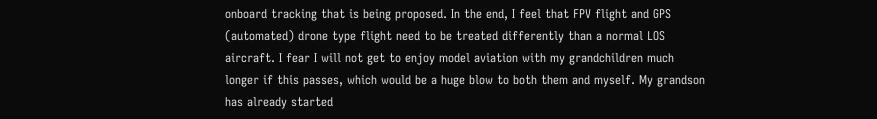onboard tracking that is being proposed. In the end, I feel that FPV flight and GPS (automated) drone type flight need to be treated differently than a normal LOS aircraft. I fear I will not get to enjoy model aviation with my grandchildren much longer if this passes, which would be a huge blow to both them and myself. My grandson has already started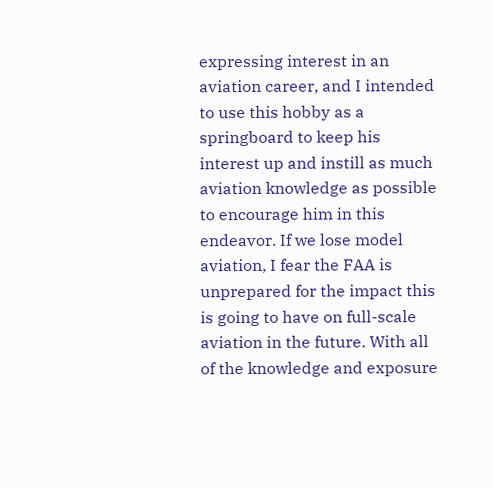expressing interest in an aviation career, and I intended to use this hobby as a springboard to keep his interest up and instill as much aviation knowledge as possible to encourage him in this endeavor. If we lose model aviation, I fear the FAA is unprepared for the impact this is going to have on full-scale aviation in the future. With all of the knowledge and exposure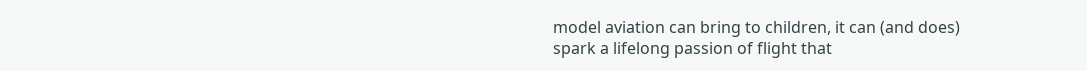model aviation can bring to children, it can (and does) spark a lifelong passion of flight that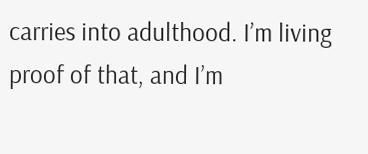carries into adulthood. I’m living proof of that, and I’m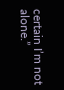certain I’m not alone.”